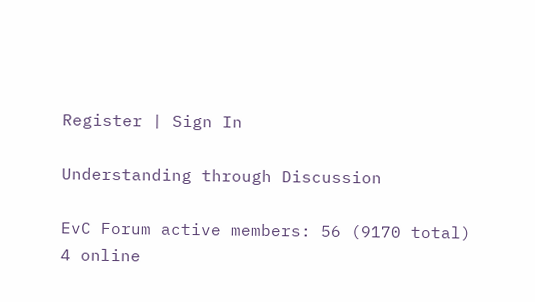Register | Sign In

Understanding through Discussion

EvC Forum active members: 56 (9170 total)
4 online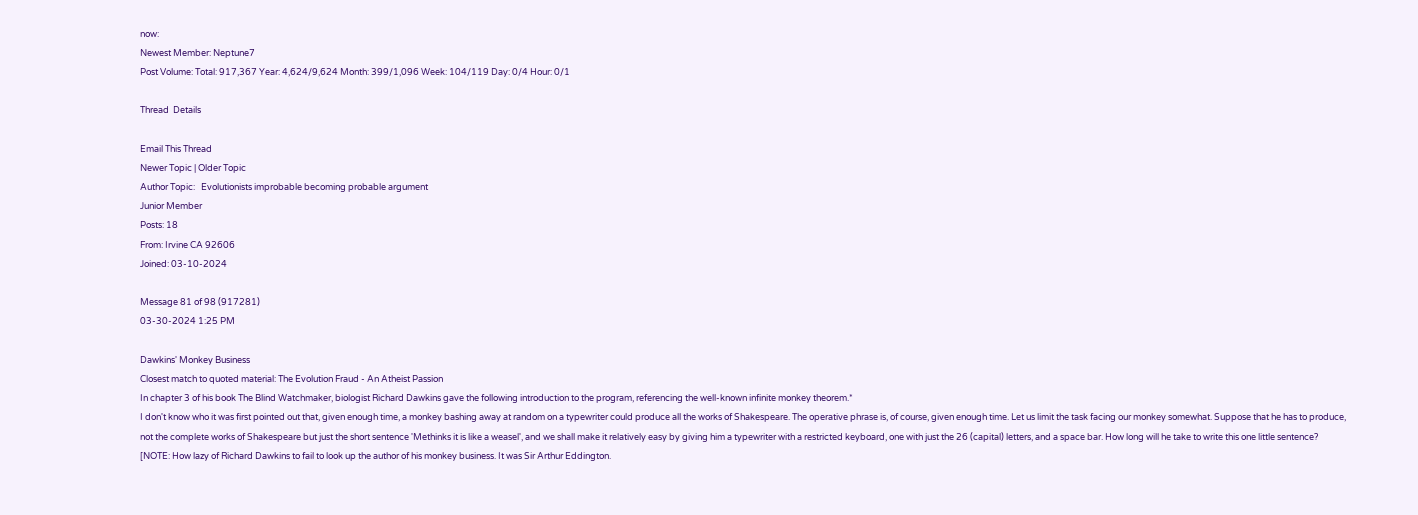now:
Newest Member: Neptune7
Post Volume: Total: 917,367 Year: 4,624/9,624 Month: 399/1,096 Week: 104/119 Day: 0/4 Hour: 0/1

Thread  Details

Email This Thread
Newer Topic | Older Topic
Author Topic:   Evolutionists improbable becoming probable argument
Junior Member
Posts: 18
From: Irvine CA 92606
Joined: 03-10-2024

Message 81 of 98 (917281)
03-30-2024 1:25 PM

Dawkins' Monkey Business
Closest match to quoted material: The Evolution Fraud - An Atheist Passion
In chapter 3 of his book The Blind Watchmaker, biologist Richard Dawkins gave the following introduction to the program, referencing the well-known infinite monkey theorem.*
I don't know who it was first pointed out that, given enough time, a monkey bashing away at random on a typewriter could produce all the works of Shakespeare. The operative phrase is, of course, given enough time. Let us limit the task facing our monkey somewhat. Suppose that he has to produce, not the complete works of Shakespeare but just the short sentence 'Methinks it is like a weasel', and we shall make it relatively easy by giving him a typewriter with a restricted keyboard, one with just the 26 (capital) letters, and a space bar. How long will he take to write this one little sentence?
[NOTE: How lazy of Richard Dawkins to fail to look up the author of his monkey business. It was Sir Arthur Eddington.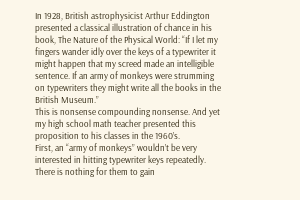In 1928, British astrophysicist Arthur Eddington presented a classical illustration of chance in his book, The Nature of the Physical World: “If I let my fingers wander idly over the keys of a typewriter it might happen that my screed made an intelligible sentence. If an army of monkeys were strumming on typewriters they might write all the books in the British Museum.”
This is nonsense compounding nonsense. And yet my high school math teacher presented this proposition to his classes in the 1960’s.
First, an “army of monkeys” wouldn’t be very interested in hitting typewriter keys repeatedly. There is nothing for them to gain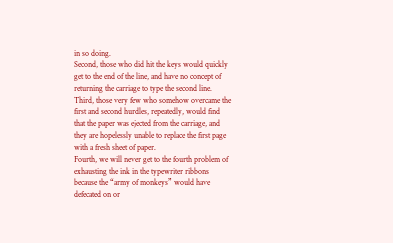in so doing.
Second, those who did hit the keys would quickly get to the end of the line, and have no concept of returning the carriage to type the second line.
Third, those very few who somehow overcame the first and second hurdles, repeatedly, would find that the paper was ejected from the carriage, and they are hopelessly unable to replace the first page with a fresh sheet of paper.
Fourth, we will never get to the fourth problem of exhausting the ink in the typewriter ribbons because the “army of monkeys” would have defecated on or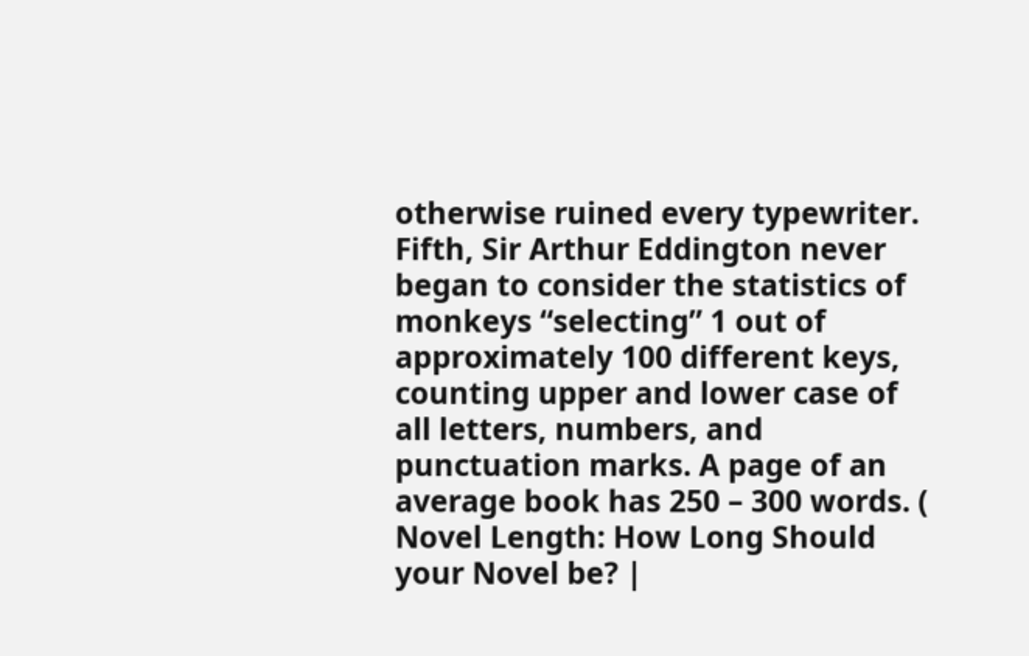otherwise ruined every typewriter.
Fifth, Sir Arthur Eddington never began to consider the statistics of monkeys “selecting” 1 out of approximately 100 different keys, counting upper and lower case of all letters, numbers, and punctuation marks. A page of an average book has 250 – 300 words. ( Novel Length: How Long Should your Novel be? |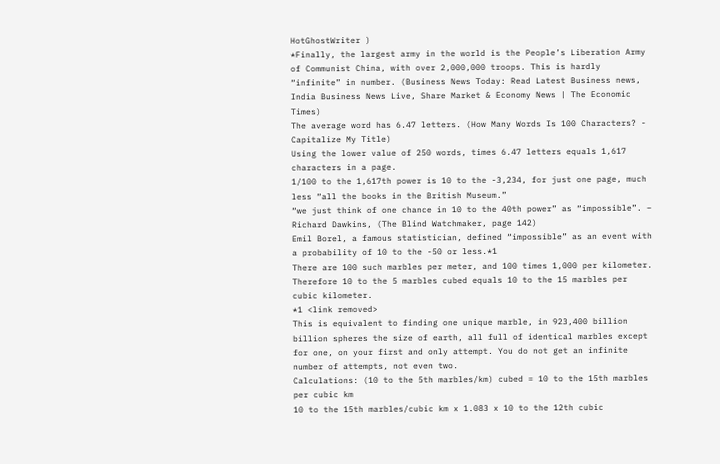HotGhostWriter )
*Finally, the largest army in the world is the People’s Liberation Army of Communist China, with over 2,000,000 troops. This is hardly “infinite” in number. (Business News Today: Read Latest Business news, India Business News Live, Share Market & Economy News | The Economic Times)
The average word has 6.47 letters. (How Many Words Is 100 Characters? - Capitalize My Title)
Using the lower value of 250 words, times 6.47 letters equals 1,617 characters in a page.
1/100 to the 1,617th power is 10 to the -3,234, for just one page, much less “all the books in the British Museum.”
“we just think of one chance in 10 to the 40th power” as “impossible”. – Richard Dawkins, (The Blind Watchmaker, page 142)
Emil Borel, a famous statistician, defined “impossible” as an event with a probability of 10 to the -50 or less.*1
There are 100 such marbles per meter, and 100 times 1,000 per kilometer.
Therefore 10 to the 5 marbles cubed equals 10 to the 15 marbles per cubic kilometer.
*1 <link removed>
This is equivalent to finding one unique marble, in 923,400 billion billion spheres the size of earth, all full of identical marbles except for one, on your first and only attempt. You do not get an infinite number of attempts, not even two.
Calculations: (10 to the 5th marbles/km) cubed = 10 to the 15th marbles per cubic km
10 to the 15th marbles/cubic km x 1.083 x 10 to the 12th cubic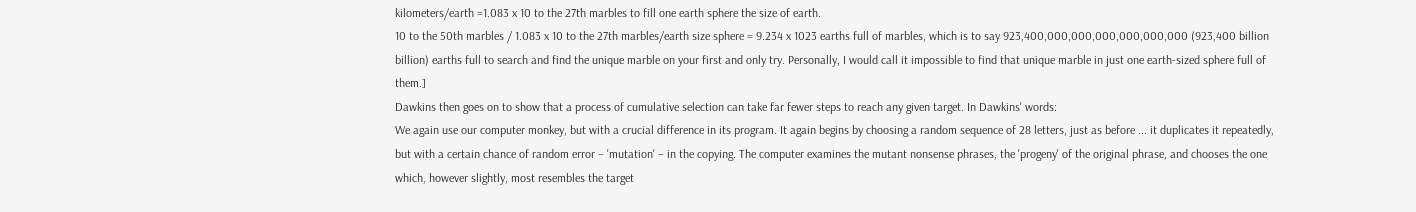kilometers/earth =1.083 x 10 to the 27th marbles to fill one earth sphere the size of earth.
10 to the 50th marbles / 1.083 x 10 to the 27th marbles/earth size sphere = 9.234 x 1023 earths full of marbles, which is to say 923,400,000,000,000,000,000,000 (923,400 billion billion) earths full to search and find the unique marble on your first and only try. Personally, I would call it impossible to find that unique marble in just one earth-sized sphere full of them.]
Dawkins then goes on to show that a process of cumulative selection can take far fewer steps to reach any given target. In Dawkins' words:
We again use our computer monkey, but with a crucial difference in its program. It again begins by choosing a random sequence of 28 letters, just as before ... it duplicates it repeatedly, but with a certain chance of random error – 'mutation' – in the copying. The computer examines the mutant nonsense phrases, the 'progeny' of the original phrase, and chooses the one which, however slightly, most resembles the target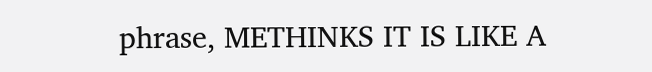phrase, METHINKS IT IS LIKE A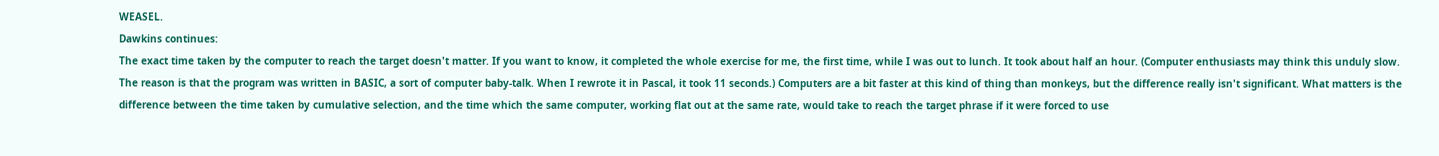WEASEL.
Dawkins continues:
The exact time taken by the computer to reach the target doesn't matter. If you want to know, it completed the whole exercise for me, the first time, while I was out to lunch. It took about half an hour. (Computer enthusiasts may think this unduly slow. The reason is that the program was written in BASIC, a sort of computer baby-talk. When I rewrote it in Pascal, it took 11 seconds.) Computers are a bit faster at this kind of thing than monkeys, but the difference really isn't significant. What matters is the difference between the time taken by cumulative selection, and the time which the same computer, working flat out at the same rate, would take to reach the target phrase if it were forced to use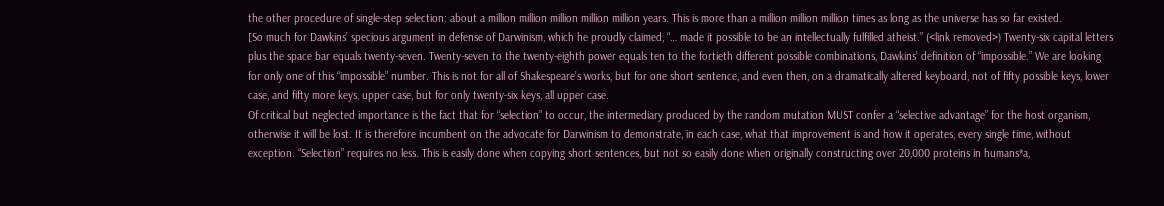the other procedure of single-step selection: about a million million million million million years. This is more than a million million million times as long as the universe has so far existed.
[So much for Dawkins’ specious argument in defense of Darwinism, which he proudly claimed, “… made it possible to be an intellectually fulfilled atheist.” (<link removed>) Twenty-six capital letters plus the space bar equals twenty-seven. Twenty-seven to the twenty-eighth power equals ten to the fortieth different possible combinations, Dawkins’ definition of “impossible.” We are looking for only one of this “impossible” number. This is not for all of Shakespeare’s works, but for one short sentence, and even then, on a dramatically altered keyboard, not of fifty possible keys, lower case, and fifty more keys, upper case, but for only twenty-six keys, all upper case.
Of critical but neglected importance is the fact that for “selection” to occur, the intermediary produced by the random mutation MUST confer a “selective advantage” for the host organism, otherwise it will be lost. It is therefore incumbent on the advocate for Darwinism to demonstrate, in each case, what that improvement is and how it operates, every single time, without exception. “Selection” requires no less. This is easily done when copying short sentences, but not so easily done when originally constructing over 20,000 proteins in humans*a,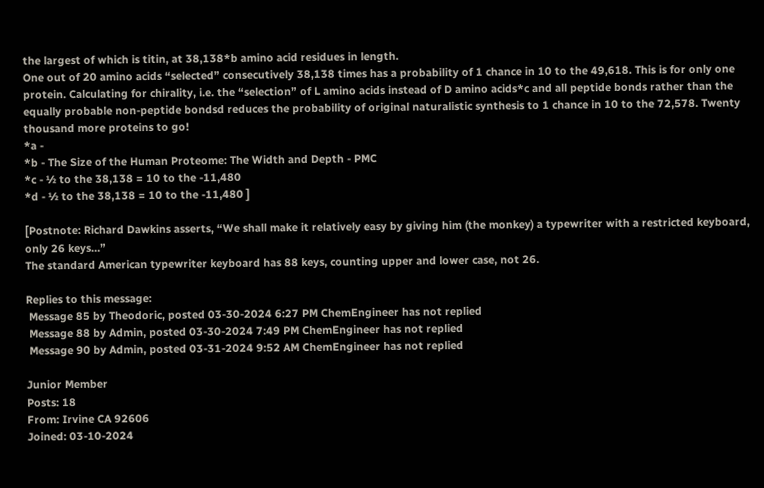the largest of which is titin, at 38,138*b amino acid residues in length.
One out of 20 amino acids “selected” consecutively 38,138 times has a probability of 1 chance in 10 to the 49,618. This is for only one protein. Calculating for chirality, i.e. the “selection” of L amino acids instead of D amino acids*c and all peptide bonds rather than the equally probable non-peptide bondsd reduces the probability of original naturalistic synthesis to 1 chance in 10 to the 72,578. Twenty thousand more proteins to go!
*a -
*b - The Size of the Human Proteome: The Width and Depth - PMC
*c - ½ to the 38,138 = 10 to the -11,480
*d - ½ to the 38,138 = 10 to the -11,480 ]

[Postnote: Richard Dawkins asserts, “We shall make it relatively easy by giving him (the monkey) a typewriter with a restricted keyboard, only 26 keys…”
The standard American typewriter keyboard has 88 keys, counting upper and lower case, not 26.

Replies to this message:
 Message 85 by Theodoric, posted 03-30-2024 6:27 PM ChemEngineer has not replied
 Message 88 by Admin, posted 03-30-2024 7:49 PM ChemEngineer has not replied
 Message 90 by Admin, posted 03-31-2024 9:52 AM ChemEngineer has not replied

Junior Member
Posts: 18
From: Irvine CA 92606
Joined: 03-10-2024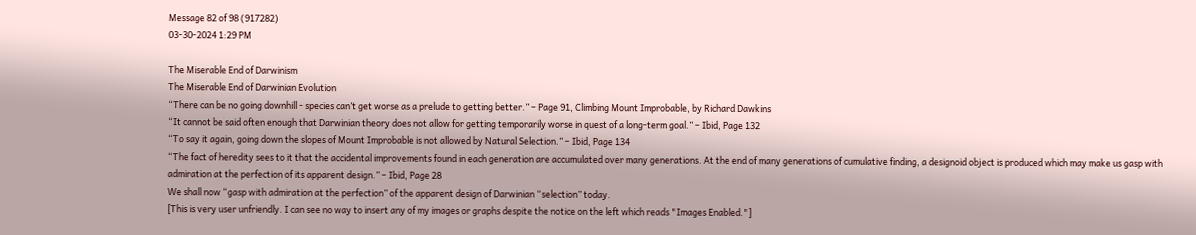Message 82 of 98 (917282)
03-30-2024 1:29 PM

The Miserable End of Darwinism
The Miserable End of Darwinian Evolution
“There can be no going downhill - species can’t get worse as a prelude to getting better.” – Page 91, Climbing Mount Improbable, by Richard Dawkins
“It cannot be said often enough that Darwinian theory does not allow for getting temporarily worse in quest of a long-term goal.” – Ibid, Page 132
“To say it again, going down the slopes of Mount Improbable is not allowed by Natural Selection.” – Ibid, Page 134
“The fact of heredity sees to it that the accidental improvements found in each generation are accumulated over many generations. At the end of many generations of cumulative finding, a designoid object is produced which may make us gasp with admiration at the perfection of its apparent design.” – Ibid, Page 28
We shall now “gasp with admiration at the perfection” of the apparent design of Darwinian “selection” today.
[This is very user unfriendly. I can see no way to insert any of my images or graphs despite the notice on the left which reads "Images Enabled."]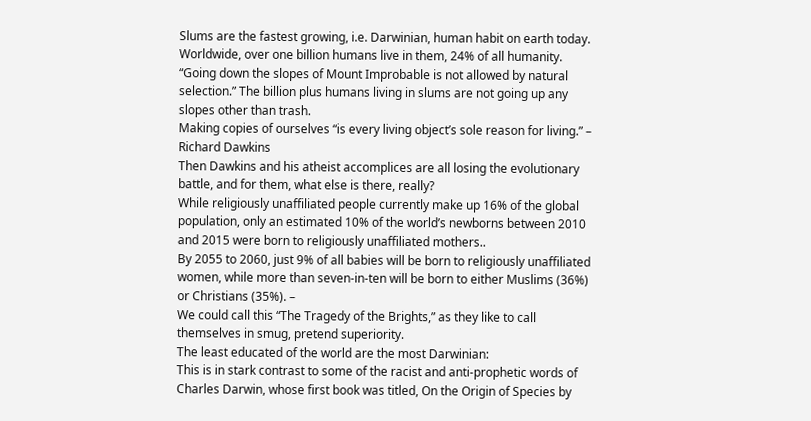Slums are the fastest growing, i.e. Darwinian, human habit on earth today. Worldwide, over one billion humans live in them, 24% of all humanity.
“Going down the slopes of Mount Improbable is not allowed by natural selection.” The billion plus humans living in slums are not going up any slopes other than trash.
Making copies of ourselves “is every living object’s sole reason for living.” – Richard Dawkins
Then Dawkins and his atheist accomplices are all losing the evolutionary battle, and for them, what else is there, really?
While religiously unaffiliated people currently make up 16% of the global population, only an estimated 10% of the world’s newborns between 2010 and 2015 were born to religiously unaffiliated mothers..
By 2055 to 2060, just 9% of all babies will be born to religiously unaffiliated women, while more than seven-in-ten will be born to either Muslims (36%) or Christians (35%). –
We could call this “The Tragedy of the Brights,” as they like to call themselves in smug, pretend superiority.
The least educated of the world are the most Darwinian:
This is in stark contrast to some of the racist and anti-prophetic words of Charles Darwin, whose first book was titled, On the Origin of Species by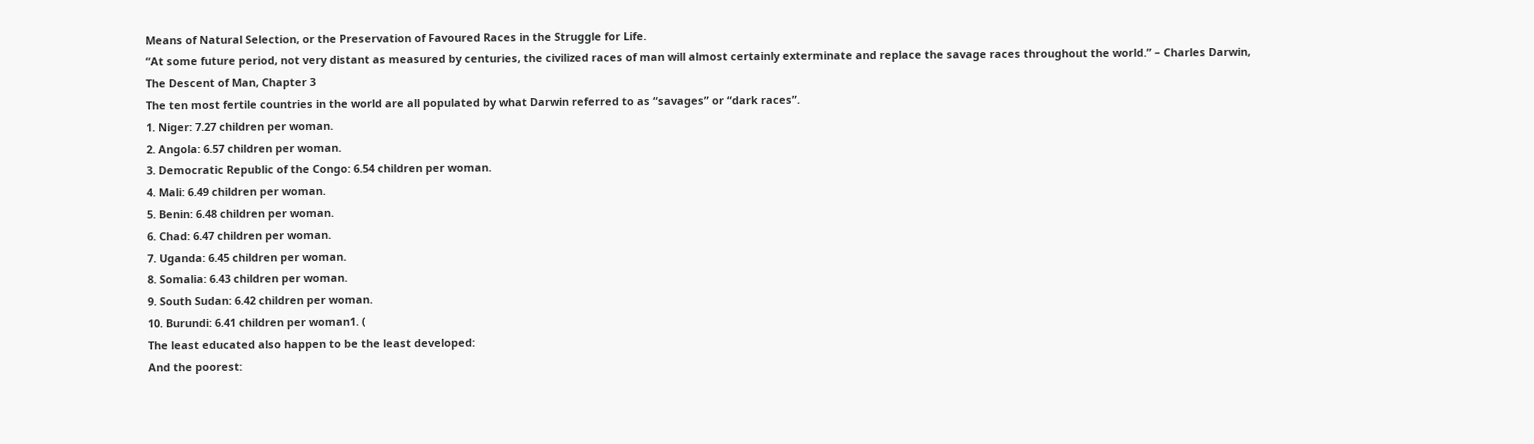Means of Natural Selection, or the Preservation of Favoured Races in the Struggle for Life.
“At some future period, not very distant as measured by centuries, the civilized races of man will almost certainly exterminate and replace the savage races throughout the world.” – Charles Darwin, The Descent of Man, Chapter 3
The ten most fertile countries in the world are all populated by what Darwin referred to as “savages” or “dark races”.
1. Niger: 7.27 children per woman.
2. Angola: 6.57 children per woman.
3. Democratic Republic of the Congo: 6.54 children per woman.
4. Mali: 6.49 children per woman.
5. Benin: 6.48 children per woman.
6. Chad: 6.47 children per woman.
7. Uganda: 6.45 children per woman.
8. Somalia: 6.43 children per woman.
9. South Sudan: 6.42 children per woman.
10. Burundi: 6.41 children per woman1. (
The least educated also happen to be the least developed:
And the poorest: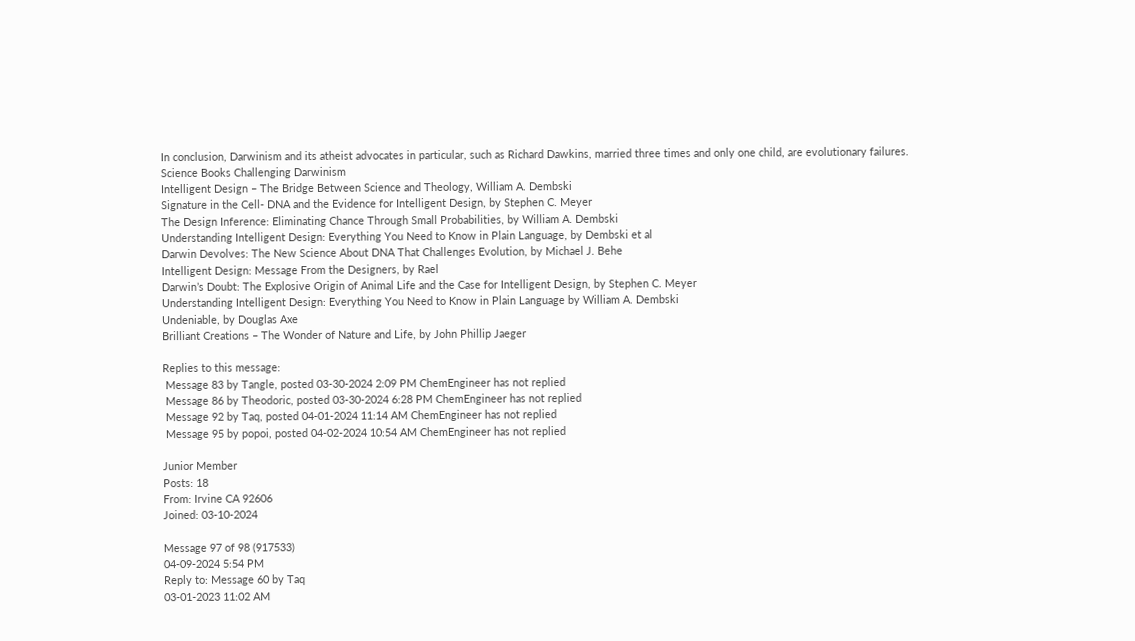In conclusion, Darwinism and its atheist advocates in particular, such as Richard Dawkins, married three times and only one child, are evolutionary failures.
Science Books Challenging Darwinism
Intelligent Design – The Bridge Between Science and Theology, William A. Dembski
Signature in the Cell- DNA and the Evidence for Intelligent Design, by Stephen C. Meyer
The Design Inference: Eliminating Chance Through Small Probabilities, by William A. Dembski
Understanding Intelligent Design: Everything You Need to Know in Plain Language, by Dembski et al
Darwin Devolves: The New Science About DNA That Challenges Evolution, by Michael J. Behe
Intelligent Design: Message From the Designers, by Rael
Darwin’s Doubt: The Explosive Origin of Animal Life and the Case for Intelligent Design, by Stephen C. Meyer
Understanding Intelligent Design: Everything You Need to Know in Plain Language by William A. Dembski
Undeniable, by Douglas Axe
Brilliant Creations – The Wonder of Nature and Life, by John Phillip Jaeger

Replies to this message:
 Message 83 by Tangle, posted 03-30-2024 2:09 PM ChemEngineer has not replied
 Message 86 by Theodoric, posted 03-30-2024 6:28 PM ChemEngineer has not replied
 Message 92 by Taq, posted 04-01-2024 11:14 AM ChemEngineer has not replied
 Message 95 by popoi, posted 04-02-2024 10:54 AM ChemEngineer has not replied

Junior Member
Posts: 18
From: Irvine CA 92606
Joined: 03-10-2024

Message 97 of 98 (917533)
04-09-2024 5:54 PM
Reply to: Message 60 by Taq
03-01-2023 11:02 AM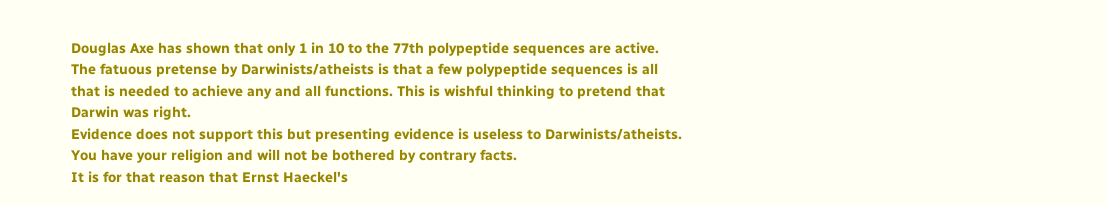Douglas Axe has shown that only 1 in 10 to the 77th polypeptide sequences are active.
The fatuous pretense by Darwinists/atheists is that a few polypeptide sequences is all that is needed to achieve any and all functions. This is wishful thinking to pretend that Darwin was right.
Evidence does not support this but presenting evidence is useless to Darwinists/atheists.
You have your religion and will not be bothered by contrary facts.
It is for that reason that Ernst Haeckel's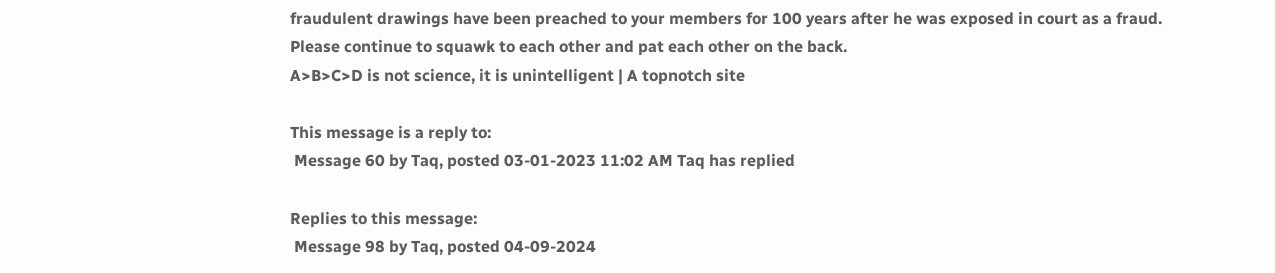fraudulent drawings have been preached to your members for 100 years after he was exposed in court as a fraud.
Please continue to squawk to each other and pat each other on the back.
A>B>C>D is not science, it is unintelligent | A topnotch site

This message is a reply to:
 Message 60 by Taq, posted 03-01-2023 11:02 AM Taq has replied

Replies to this message:
 Message 98 by Taq, posted 04-09-2024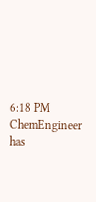6:18 PM ChemEngineer has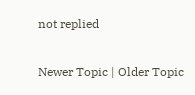not replied

Newer Topic | Older Topic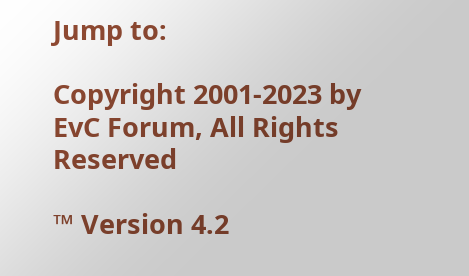Jump to:

Copyright 2001-2023 by EvC Forum, All Rights Reserved

™ Version 4.2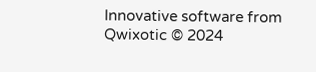Innovative software from Qwixotic © 2024